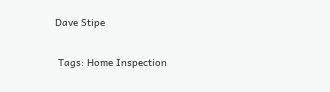Dave Stipe

 Tags: Home Inspection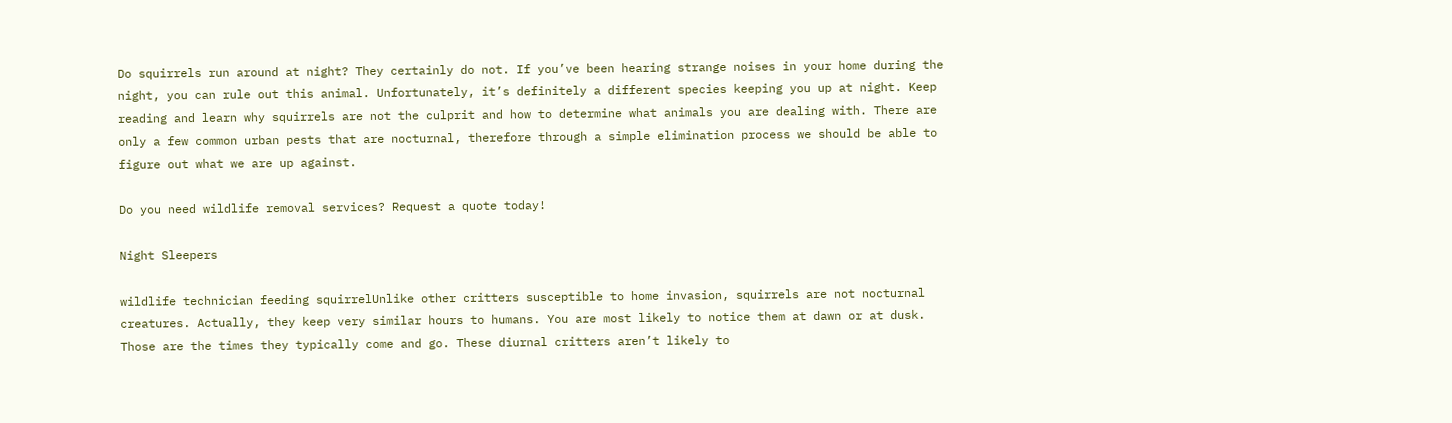Do squirrels run around at night? They certainly do not. If you’ve been hearing strange noises in your home during the night, you can rule out this animal. Unfortunately, it’s definitely a different species keeping you up at night. Keep reading and learn why squirrels are not the culprit and how to determine what animals you are dealing with. There are only a few common urban pests that are nocturnal, therefore through a simple elimination process we should be able to figure out what we are up against.

Do you need wildlife removal services? Request a quote today!

Night Sleepers

wildlife technician feeding squirrelUnlike other critters susceptible to home invasion, squirrels are not nocturnal creatures. Actually, they keep very similar hours to humans. You are most likely to notice them at dawn or at dusk. Those are the times they typically come and go. These diurnal critters aren’t likely to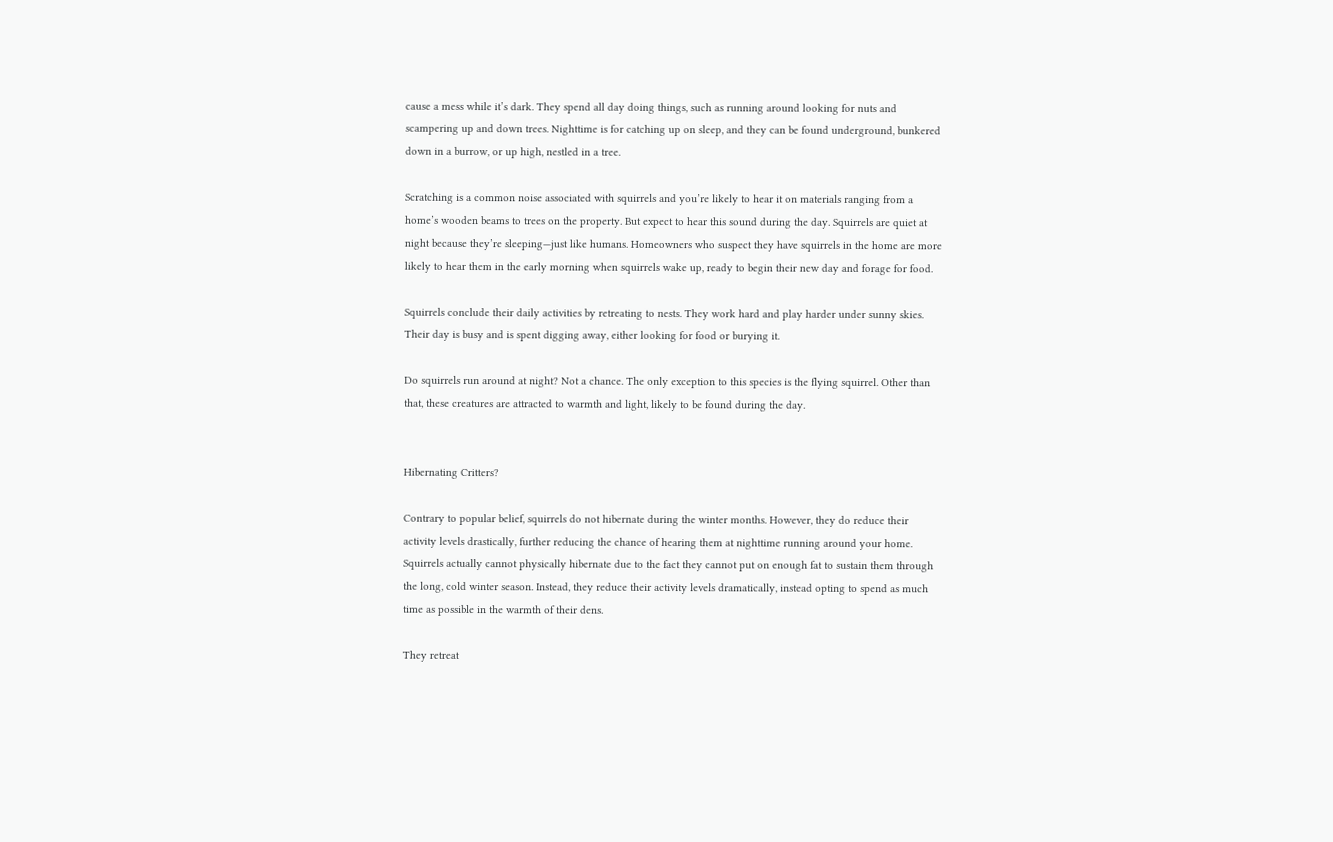cause a mess while it’s dark. They spend all day doing things, such as running around looking for nuts and scampering up and down trees. Nighttime is for catching up on sleep, and they can be found underground, bunkered down in a burrow, or up high, nestled in a tree.

Scratching is a common noise associated with squirrels and you’re likely to hear it on materials ranging from a home’s wooden beams to trees on the property. But expect to hear this sound during the day. Squirrels are quiet at night because they’re sleeping—just like humans. Homeowners who suspect they have squirrels in the home are more likely to hear them in the early morning when squirrels wake up, ready to begin their new day and forage for food.

Squirrels conclude their daily activities by retreating to nests. They work hard and play harder under sunny skies. Their day is busy and is spent digging away, either looking for food or burying it.

Do squirrels run around at night? Not a chance. The only exception to this species is the flying squirrel. Other than that, these creatures are attracted to warmth and light, likely to be found during the day.


Hibernating Critters?

Contrary to popular belief, squirrels do not hibernate during the winter months. However, they do reduce their activity levels drastically, further reducing the chance of hearing them at nighttime running around your home. Squirrels actually cannot physically hibernate due to the fact they cannot put on enough fat to sustain them through the long, cold winter season. Instead, they reduce their activity levels dramatically, instead opting to spend as much time as possible in the warmth of their dens.

They retreat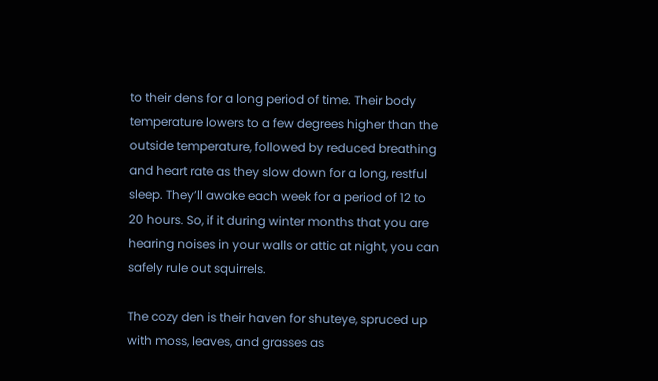to their dens for a long period of time. Their body temperature lowers to a few degrees higher than the outside temperature, followed by reduced breathing and heart rate as they slow down for a long, restful sleep. They’ll awake each week for a period of 12 to 20 hours. So, if it during winter months that you are hearing noises in your walls or attic at night, you can safely rule out squirrels.

The cozy den is their haven for shuteye, spruced up with moss, leaves, and grasses as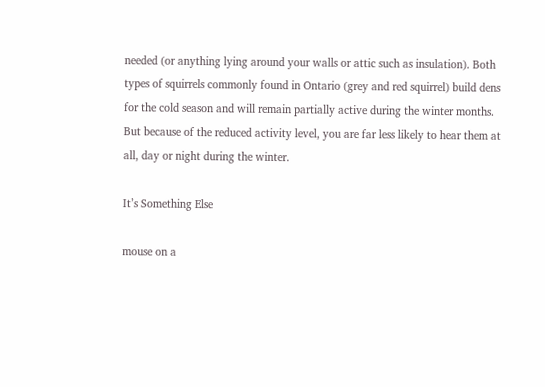needed (or anything lying around your walls or attic such as insulation). Both types of squirrels commonly found in Ontario (grey and red squirrel) build dens for the cold season and will remain partially active during the winter months. But because of the reduced activity level, you are far less likely to hear them at all, day or night during the winter.

It’s Something Else

mouse on a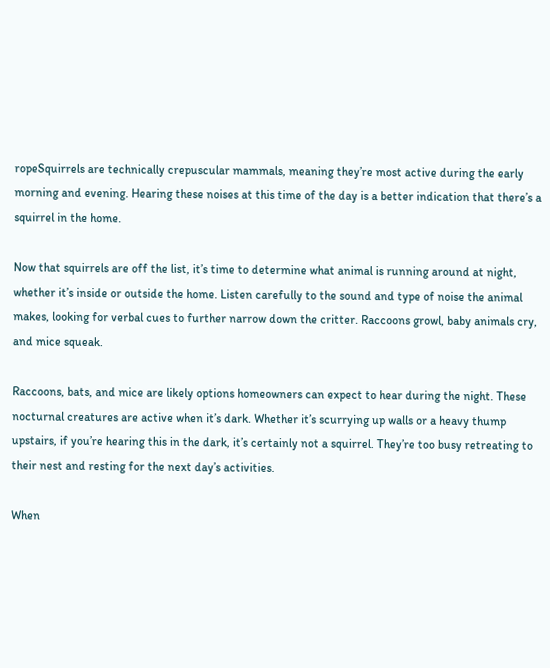ropeSquirrels are technically crepuscular mammals, meaning they’re most active during the early morning and evening. Hearing these noises at this time of the day is a better indication that there’s a squirrel in the home.

Now that squirrels are off the list, it’s time to determine what animal is running around at night, whether it’s inside or outside the home. Listen carefully to the sound and type of noise the animal makes, looking for verbal cues to further narrow down the critter. Raccoons growl, baby animals cry, and mice squeak.

Raccoons, bats, and mice are likely options homeowners can expect to hear during the night. These nocturnal creatures are active when it’s dark. Whether it’s scurrying up walls or a heavy thump upstairs, if you’re hearing this in the dark, it’s certainly not a squirrel. They’re too busy retreating to their nest and resting for the next day’s activities.

When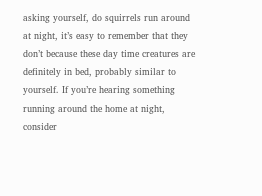asking yourself, do squirrels run around at night, it’s easy to remember that they don’t because these day time creatures are definitely in bed, probably similar to yourself. If you’re hearing something running around the home at night, consider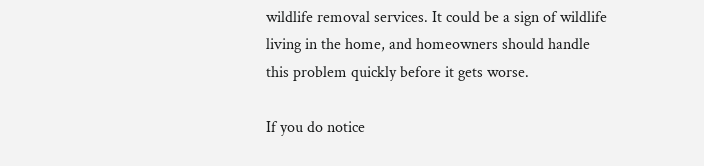wildlife removal services. It could be a sign of wildlife living in the home, and homeowners should handle this problem quickly before it gets worse.

If you do notice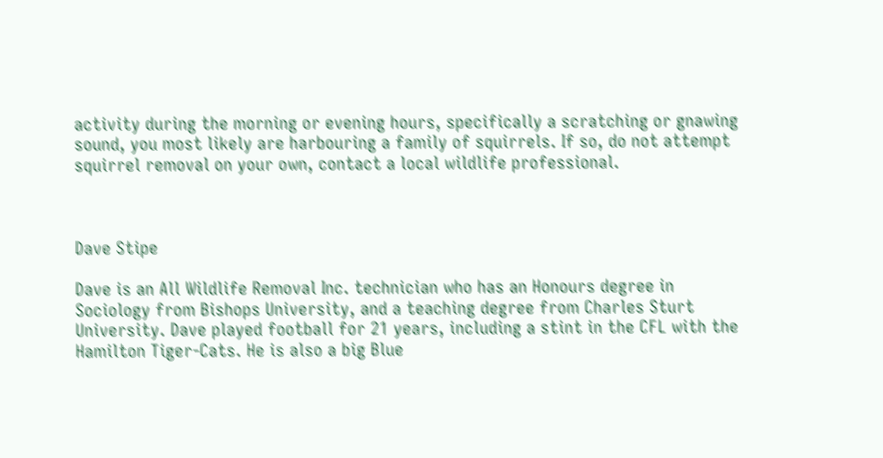activity during the morning or evening hours, specifically a scratching or gnawing sound, you most likely are harbouring a family of squirrels. If so, do not attempt squirrel removal on your own, contact a local wildlife professional.



Dave Stipe

Dave is an All Wildlife Removal Inc. technician who has an Honours degree in Sociology from Bishops University, and a teaching degree from Charles Sturt University. Dave played football for 21 years, including a stint in the CFL with the Hamilton Tiger-Cats. He is also a big Blue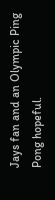Jays fan and an Olympic Ping Pong hopeful.